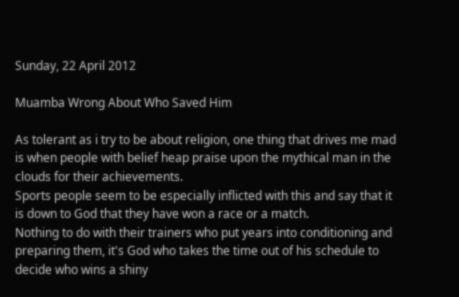Sunday, 22 April 2012

Muamba Wrong About Who Saved Him

As tolerant as i try to be about religion, one thing that drives me mad is when people with belief heap praise upon the mythical man in the clouds for their achievements.
Sports people seem to be especially inflicted with this and say that it is down to God that they have won a race or a match.
Nothing to do with their trainers who put years into conditioning and preparing them, it's God who takes the time out of his schedule to decide who wins a shiny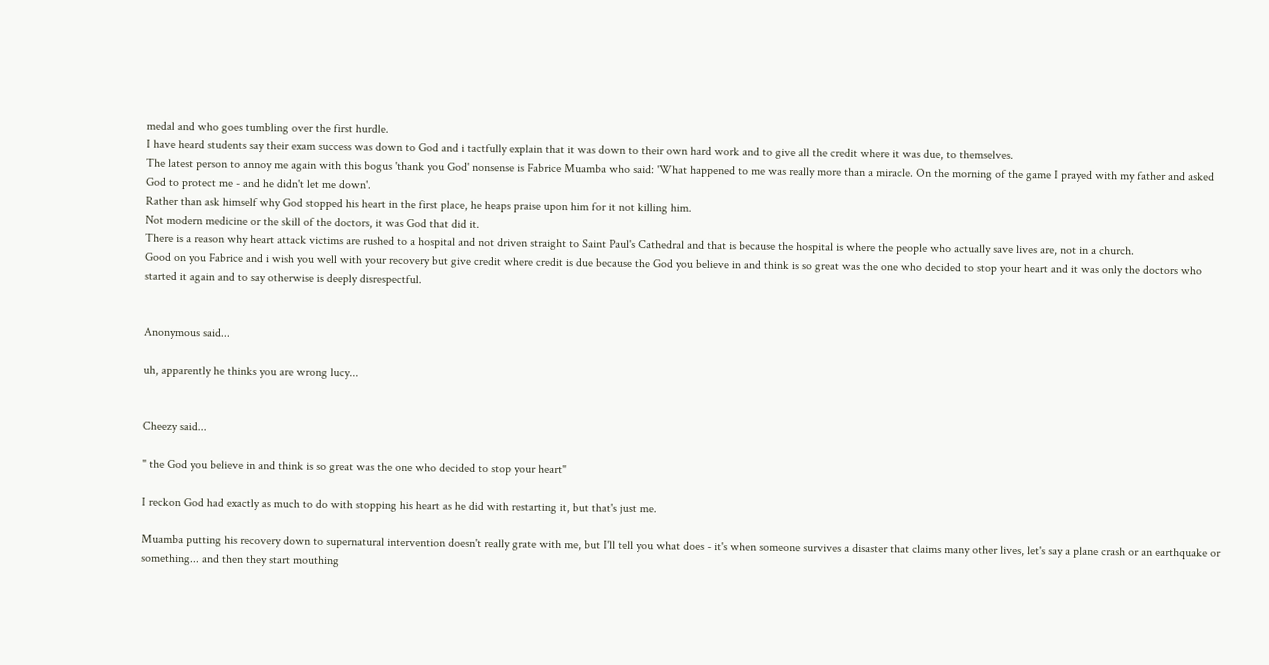medal and who goes tumbling over the first hurdle.
I have heard students say their exam success was down to God and i tactfully explain that it was down to their own hard work and to give all the credit where it was due, to themselves.
The latest person to annoy me again with this bogus 'thank you God' nonsense is Fabrice Muamba who said: 'What happened to me was really more than a miracle. On the morning of the game I prayed with my father and asked God to protect me - and he didn't let me down'.
Rather than ask himself why God stopped his heart in the first place, he heaps praise upon him for it not killing him.
Not modern medicine or the skill of the doctors, it was God that did it.
There is a reason why heart attack victims are rushed to a hospital and not driven straight to Saint Paul's Cathedral and that is because the hospital is where the people who actually save lives are, not in a church.
Good on you Fabrice and i wish you well with your recovery but give credit where credit is due because the God you believe in and think is so great was the one who decided to stop your heart and it was only the doctors who started it again and to say otherwise is deeply disrespectful.


Anonymous said...

uh, apparently he thinks you are wrong lucy...


Cheezy said...

" the God you believe in and think is so great was the one who decided to stop your heart"

I reckon God had exactly as much to do with stopping his heart as he did with restarting it, but that's just me.

Muamba putting his recovery down to supernatural intervention doesn't really grate with me, but I'll tell you what does - it's when someone survives a disaster that claims many other lives, let's say a plane crash or an earthquake or something... and then they start mouthing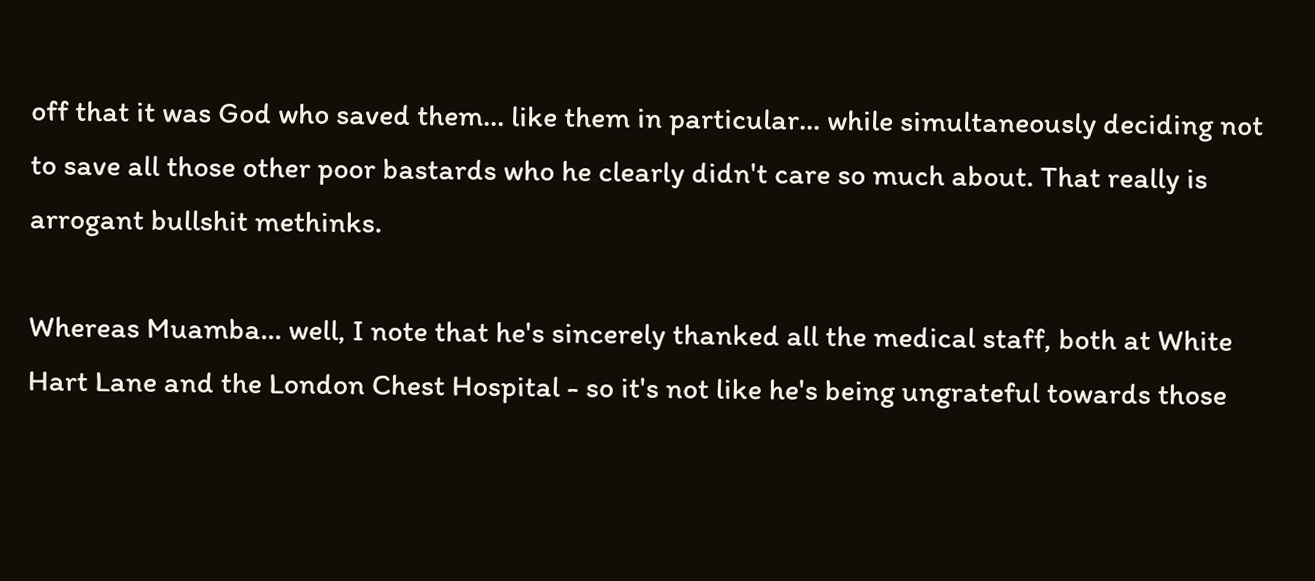off that it was God who saved them... like them in particular... while simultaneously deciding not to save all those other poor bastards who he clearly didn't care so much about. That really is arrogant bullshit methinks.

Whereas Muamba... well, I note that he's sincerely thanked all the medical staff, both at White Hart Lane and the London Chest Hospital - so it's not like he's being ungrateful towards those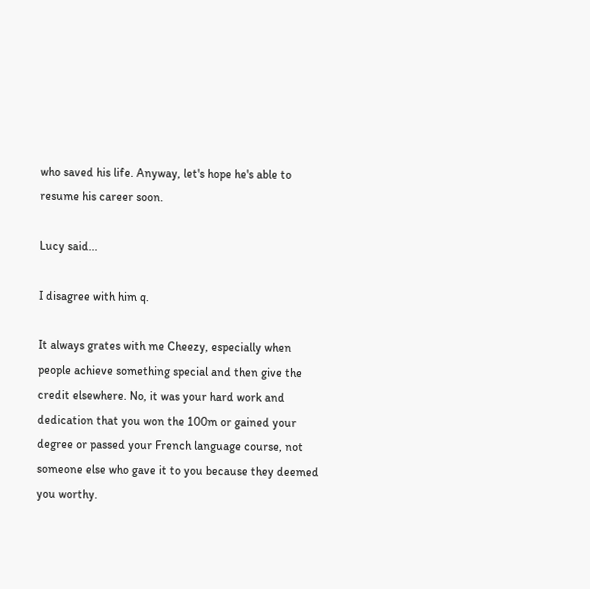who saved his life. Anyway, let's hope he's able to resume his career soon.

Lucy said...

I disagree with him q.

It always grates with me Cheezy, especially when people achieve something special and then give the credit elsewhere. No, it was your hard work and dedication that you won the 100m or gained your degree or passed your French language course, not someone else who gave it to you because they deemed you worthy.